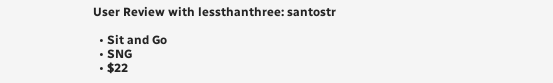User Review with lessthanthree: santostr

  • Sit and Go
  • SNG
  • $22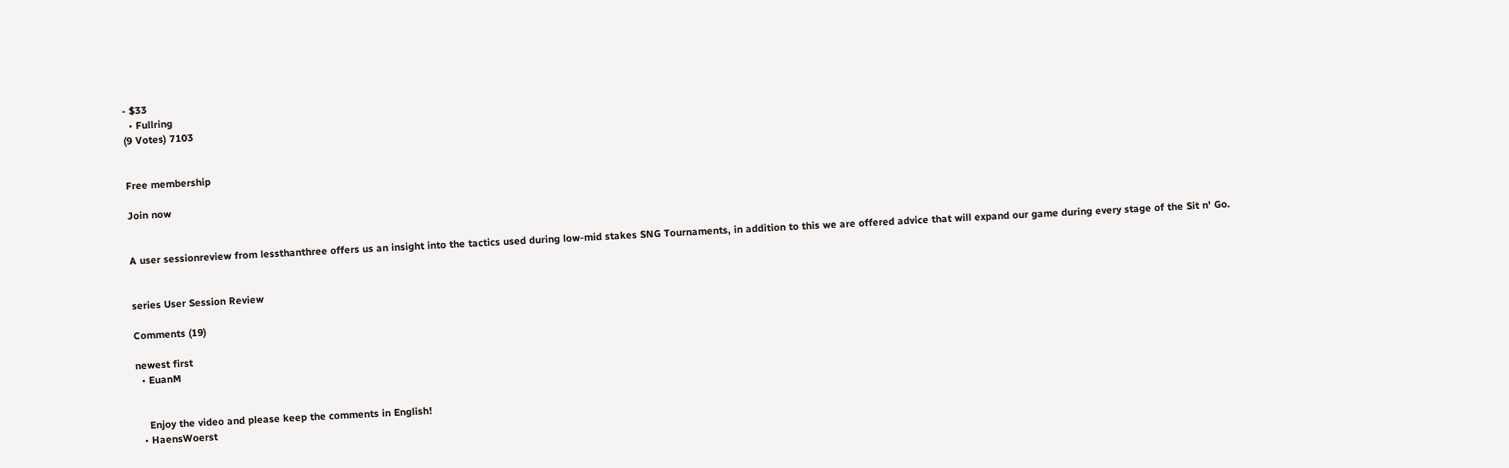- $33
  • Fullring
(9 Votes) 7103


Free membership

Join now


A user sessionreview from lessthanthree offers us an insight into the tactics used during low-mid stakes SNG Tournaments, in addition to this we are offered advice that will expand our game during every stage of the Sit n' Go.


series User Session Review

Comments (19)

newest first
  • EuanM


    Enjoy the video and please keep the comments in English!
  • HaensWoerst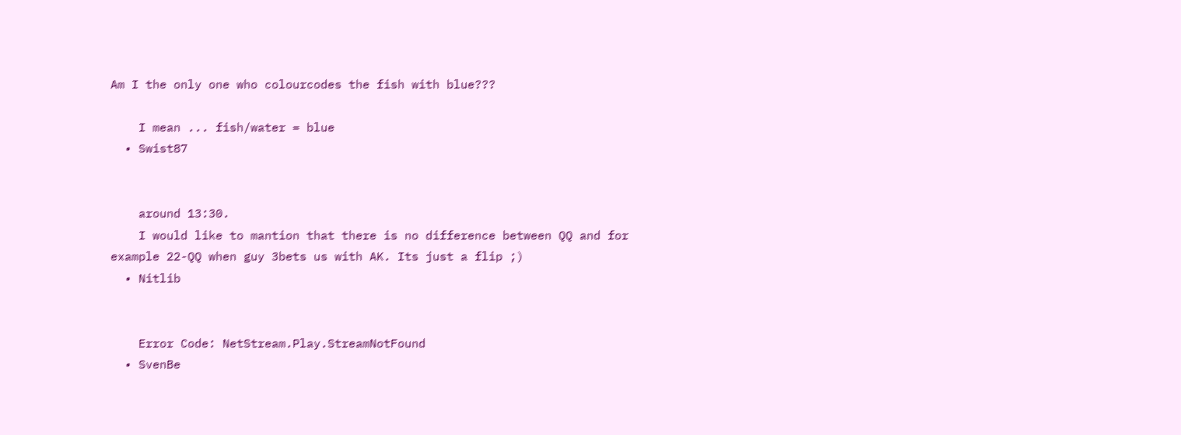Am I the only one who colourcodes the fish with blue???

    I mean ... fish/water = blue
  • Swist87


    around 13:30.
    I would like to mantion that there is no difference between QQ and for example 22-QQ when guy 3bets us with AK. Its just a flip ;)
  • Nitlib


    Error Code: NetStream.Play.StreamNotFound
  • SvenBe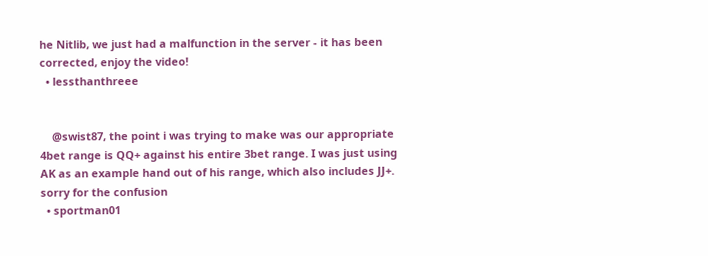he Nitlib, we just had a malfunction in the server - it has been corrected, enjoy the video!
  • lessthanthreee


    @swist87, the point i was trying to make was our appropriate 4bet range is QQ+ against his entire 3bet range. I was just using AK as an example hand out of his range, which also includes JJ+. sorry for the confusion
  • sportman01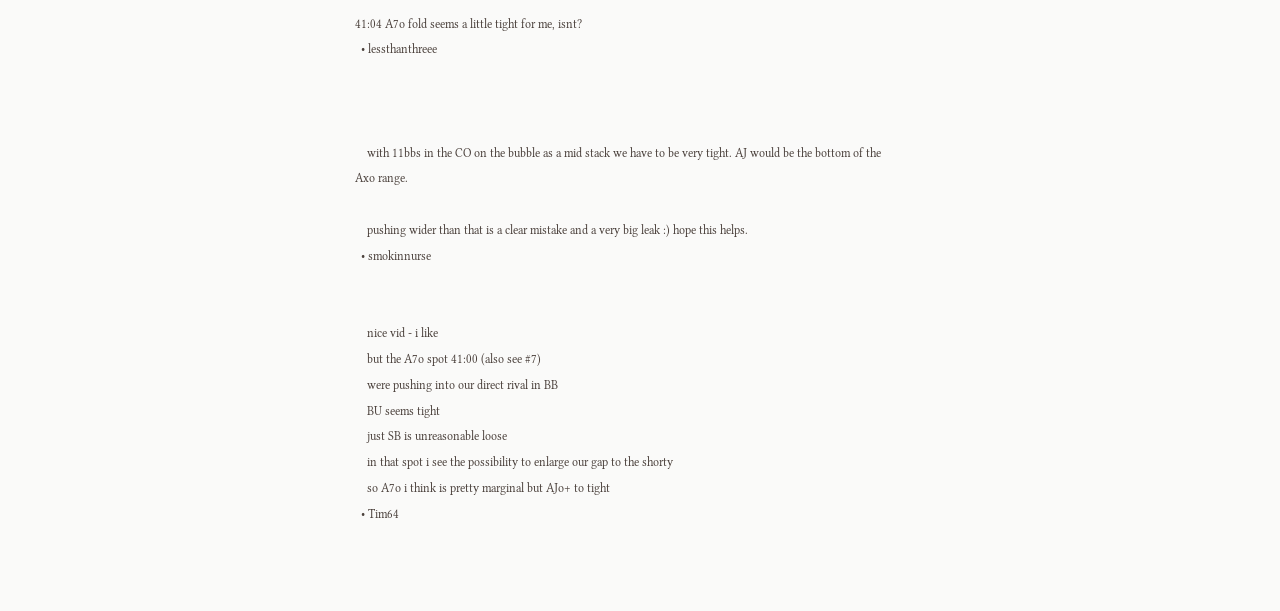41:04 A7o fold seems a little tight for me, isnt?
  • lessthanthreee



    with 11bbs in the CO on the bubble as a mid stack we have to be very tight. AJ would be the bottom of the Axo range.

    pushing wider than that is a clear mistake and a very big leak :) hope this helps.
  • smokinnurse


    nice vid - i like
    but the A7o spot 41:00 (also see #7)
    were pushing into our direct rival in BB
    BU seems tight
    just SB is unreasonable loose
    in that spot i see the possibility to enlarge our gap to the shorty
    so A7o i think is pretty marginal but AJo+ to tight
  • Tim64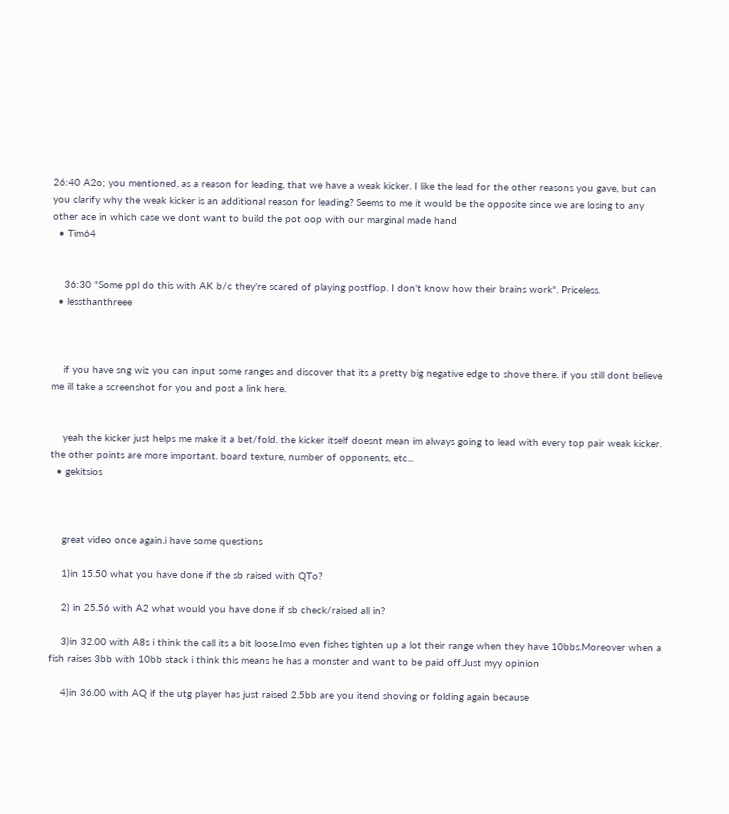26:40 A2o; you mentioned, as a reason for leading, that we have a weak kicker. I like the lead for the other reasons you gave, but can you clarify why the weak kicker is an additional reason for leading? Seems to me it would be the opposite since we are losing to any other ace in which case we dont want to build the pot oop with our marginal made hand
  • Tim64


    36:30 "Some ppl do this with AK b/c they're scared of playing postflop. I don't know how their brains work". Priceless.
  • lessthanthreee



    if you have sng wiz you can input some ranges and discover that its a pretty big negative edge to shove there. if you still dont believe me ill take a screenshot for you and post a link here.


    yeah the kicker just helps me make it a bet/fold. the kicker itself doesnt mean im always going to lead with every top pair weak kicker. the other points are more important. board texture, number of opponents, etc...
  • gekitsios



    great video once again.i have some questions

    1)in 15.50 what you have done if the sb raised with QTo?

    2) in 25.56 with A2 what would you have done if sb check/raised all in?

    3)in 32.00 with A8s i think the call its a bit loose.Imo even fishes tighten up a lot their range when they have 10bbs.Moreover when a fish raises 3bb with 10bb stack i think this means he has a monster and want to be paid off.Just myy opinion

    4)in 36.00 with AQ if the utg player has just raised 2.5bb are you itend shoving or folding again because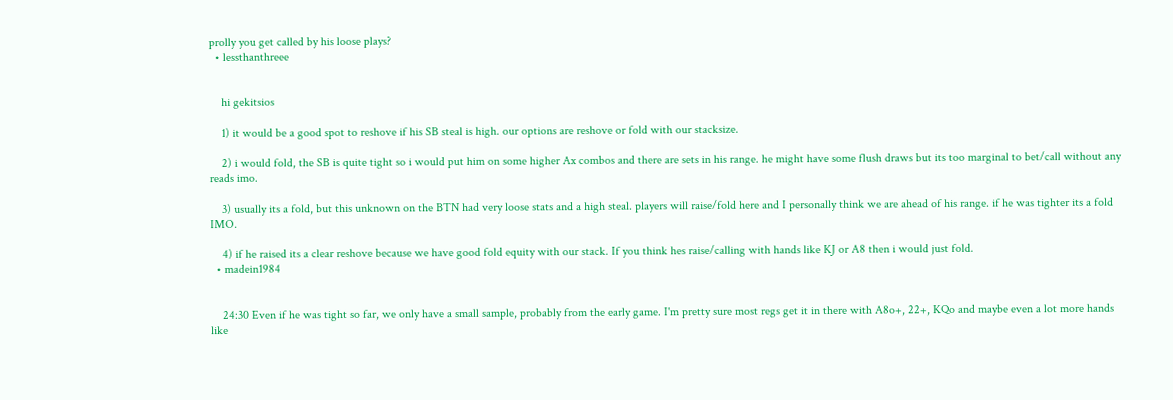prolly you get called by his loose plays?
  • lessthanthreee


    hi gekitsios

    1) it would be a good spot to reshove if his SB steal is high. our options are reshove or fold with our stacksize.

    2) i would fold, the SB is quite tight so i would put him on some higher Ax combos and there are sets in his range. he might have some flush draws but its too marginal to bet/call without any reads imo.

    3) usually its a fold, but this unknown on the BTN had very loose stats and a high steal. players will raise/fold here and I personally think we are ahead of his range. if he was tighter its a fold IMO.

    4) if he raised its a clear reshove because we have good fold equity with our stack. If you think hes raise/calling with hands like KJ or A8 then i would just fold.
  • madein1984


    24:30 Even if he was tight so far, we only have a small sample, probably from the early game. I'm pretty sure most regs get it in there with A8o+, 22+, KQo and maybe even a lot more hands like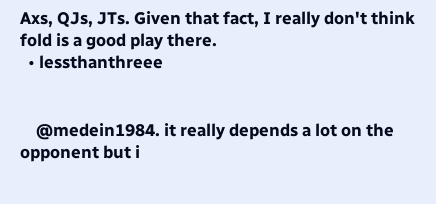Axs, QJs, JTs. Given that fact, I really don't think fold is a good play there.
  • lessthanthreee


    @medein1984. it really depends a lot on the opponent but i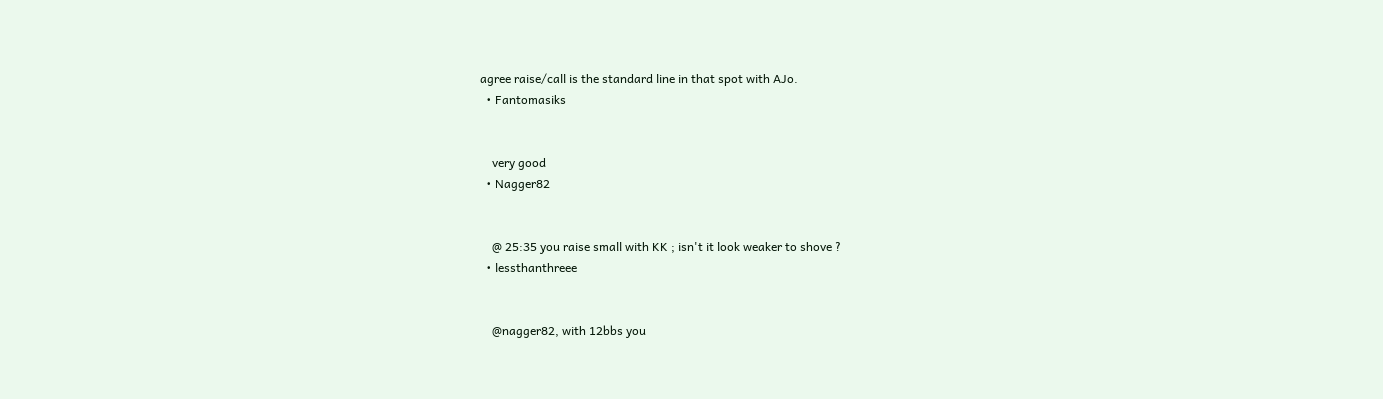agree raise/call is the standard line in that spot with AJo.
  • Fantomasiks


    very good
  • Nagger82


    @ 25:35 you raise small with KK ; isn't it look weaker to shove ?
  • lessthanthreee


    @nagger82, with 12bbs you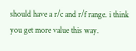should have a r/c and r/f range. i think you get more value this way.